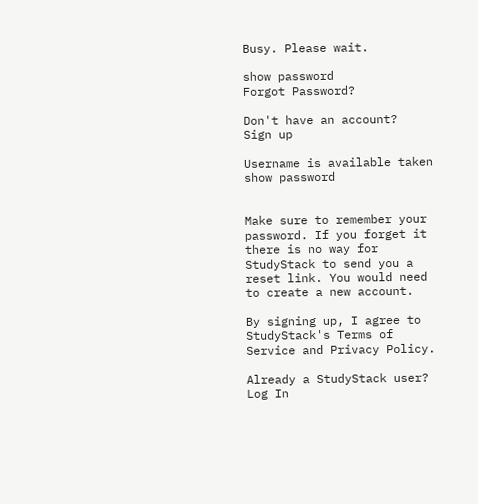Busy. Please wait.

show password
Forgot Password?

Don't have an account?  Sign up

Username is available taken
show password


Make sure to remember your password. If you forget it there is no way for StudyStack to send you a reset link. You would need to create a new account.

By signing up, I agree to StudyStack's Terms of Service and Privacy Policy.

Already a StudyStack user? Log In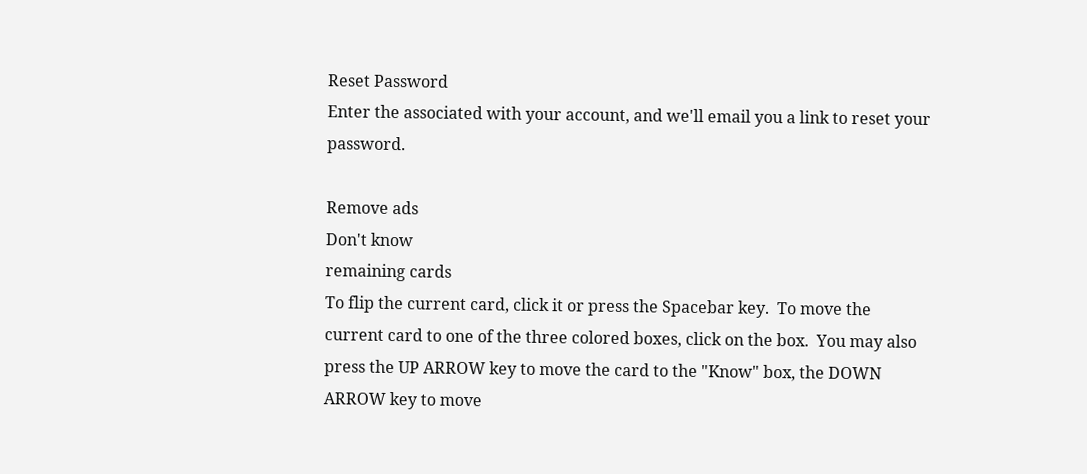Reset Password
Enter the associated with your account, and we'll email you a link to reset your password.

Remove ads
Don't know
remaining cards
To flip the current card, click it or press the Spacebar key.  To move the current card to one of the three colored boxes, click on the box.  You may also press the UP ARROW key to move the card to the "Know" box, the DOWN ARROW key to move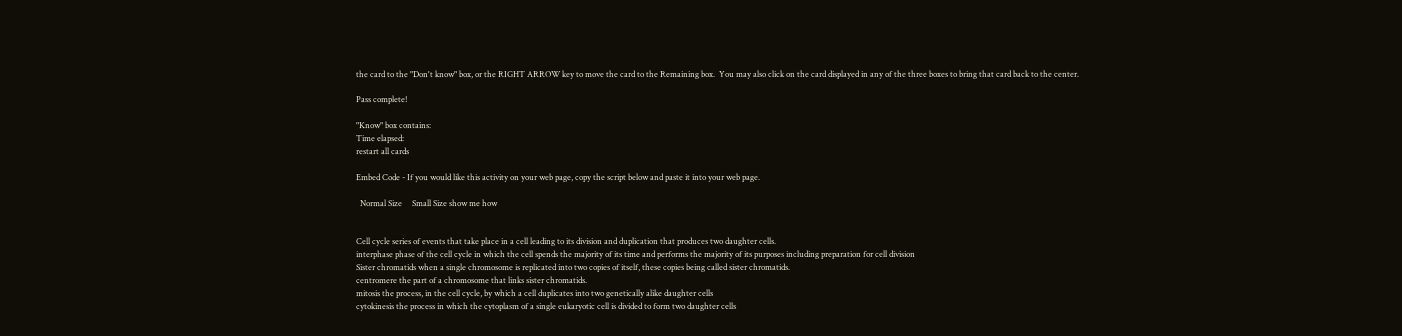the card to the "Don't know" box, or the RIGHT ARROW key to move the card to the Remaining box.  You may also click on the card displayed in any of the three boxes to bring that card back to the center.

Pass complete!

"Know" box contains:
Time elapsed:
restart all cards

Embed Code - If you would like this activity on your web page, copy the script below and paste it into your web page.

  Normal Size     Small Size show me how


Cell cycle series of events that take place in a cell leading to its division and duplication that produces two daughter cells.
interphase phase of the cell cycle in which the cell spends the majority of its time and performs the majority of its purposes including preparation for cell division
Sister chromatids when a single chromosome is replicated into two copies of itself, these copies being called sister chromatids.
centromere the part of a chromosome that links sister chromatids.
mitosis the process, in the cell cycle, by which a cell duplicates into two genetically alike daughter cells
cytokinesis the process in which the cytoplasm of a single eukaryotic cell is divided to form two daughter cells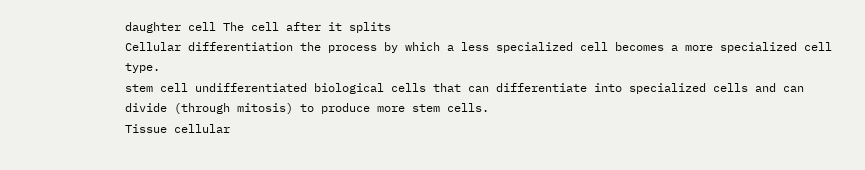daughter cell The cell after it splits
Cellular differentiation the process by which a less specialized cell becomes a more specialized cell type.
stem cell undifferentiated biological cells that can differentiate into specialized cells and can divide (through mitosis) to produce more stem cells.
Tissue cellular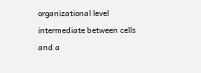organizational level intermediate between cells and a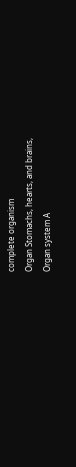complete organism
Organ Stomachs, hearts, and brains,
Organ system A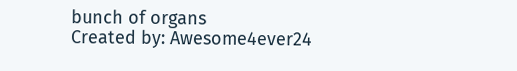bunch of organs
Created by: Awesome4ever24